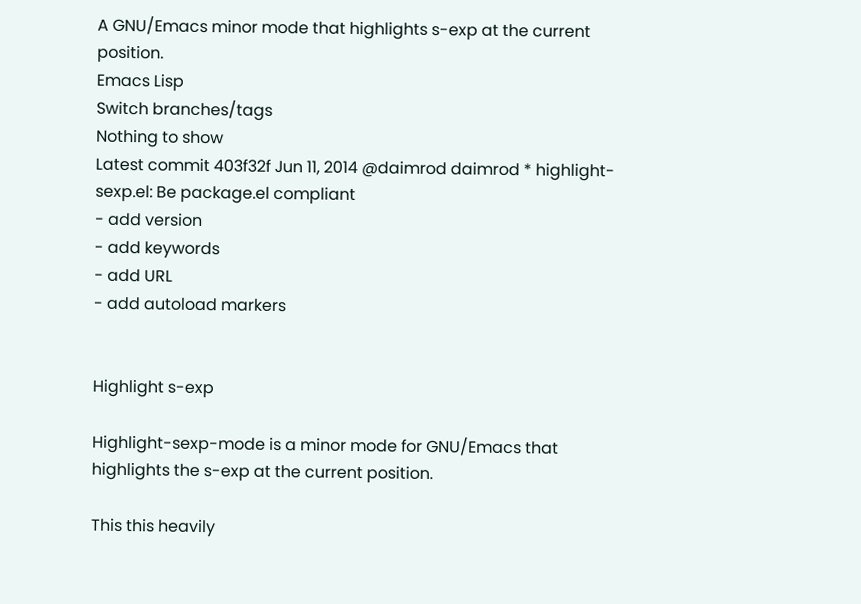A GNU/Emacs minor mode that highlights s-exp at the current position.
Emacs Lisp
Switch branches/tags
Nothing to show
Latest commit 403f32f Jun 11, 2014 @daimrod daimrod * highlight-sexp.el: Be package.el compliant
- add version
- add keywords
- add URL
- add autoload markers


Highlight s-exp

Highlight-sexp-mode is a minor mode for GNU/Emacs that highlights the s-exp at the current position.

This this heavily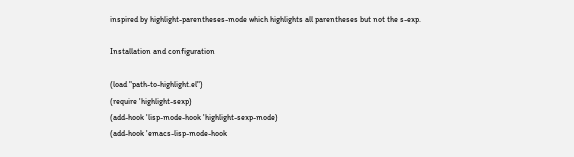inspired by highlight-parentheses-mode which highlights all parentheses but not the s-exp.

Installation and configuration

(load "path-to-highlight.el")
(require 'highlight-sexp)
(add-hook 'lisp-mode-hook 'highlight-sexp-mode)
(add-hook 'emacs-lisp-mode-hook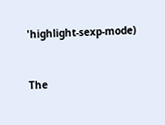'highlight-sexp-mode)


The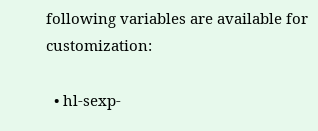following variables are available for customization:

  • hl-sexp-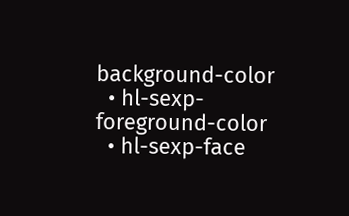background-color
  • hl-sexp-foreground-color
  • hl-sexp-face